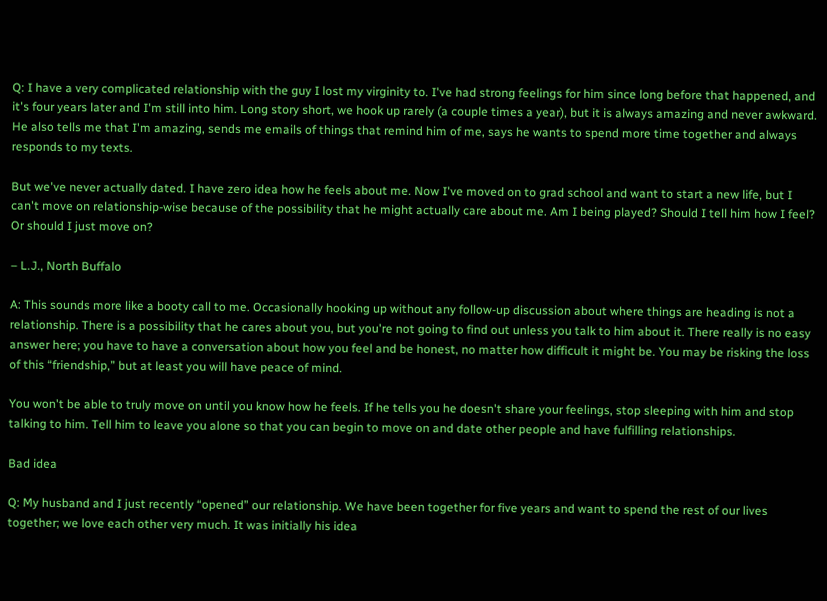Q: I have a very complicated relationship with the guy I lost my virginity to. I've had strong feelings for him since long before that happened, and it's four years later and I'm still into him. Long story short, we hook up rarely (a couple times a year), but it is always amazing and never awkward. He also tells me that I'm amazing, sends me emails of things that remind him of me, says he wants to spend more time together and always responds to my texts.

But we've never actually dated. I have zero idea how he feels about me. Now I've moved on to grad school and want to start a new life, but I can't move on relationship-wise because of the possibility that he might actually care about me. Am I being played? Should I tell him how I feel? Or should I just move on?

– L.J., North Buffalo

A: This sounds more like a booty call to me. Occasionally hooking up without any follow-up discussion about where things are heading is not a relationship. There is a possibility that he cares about you, but you're not going to find out unless you talk to him about it. There really is no easy answer here; you have to have a conversation about how you feel and be honest, no matter how difficult it might be. You may be risking the loss of this “friendship,” but at least you will have peace of mind.

You won't be able to truly move on until you know how he feels. If he tells you he doesn't share your feelings, stop sleeping with him and stop talking to him. Tell him to leave you alone so that you can begin to move on and date other people and have fulfilling relationships.

Bad idea

Q: My husband and I just recently “opened” our relationship. We have been together for five years and want to spend the rest of our lives together; we love each other very much. It was initially his idea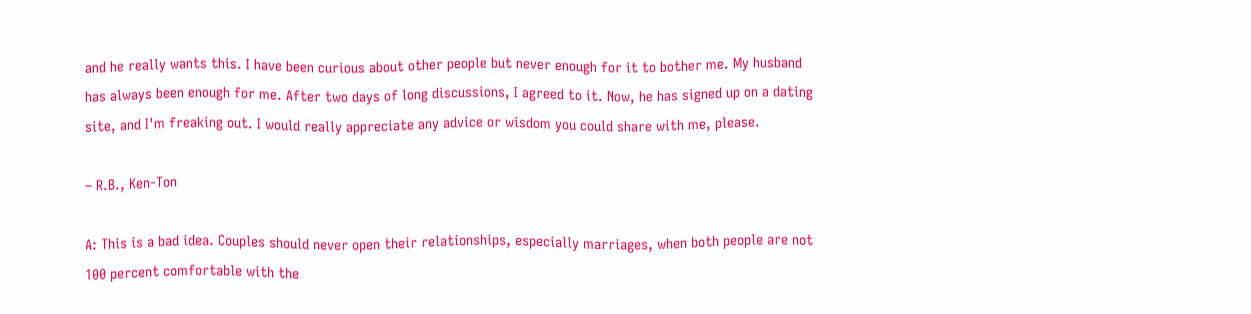and he really wants this. I have been curious about other people but never enough for it to bother me. My husband has always been enough for me. After two days of long discussions, I agreed to it. Now, he has signed up on a dating site, and I'm freaking out. I would really appreciate any advice or wisdom you could share with me, please.

– R.B., Ken-Ton

A: This is a bad idea. Couples should never open their relationships, especially marriages, when both people are not 100 percent comfortable with the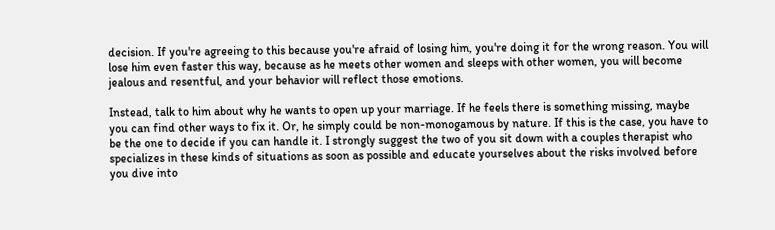decision. If you're agreeing to this because you're afraid of losing him, you're doing it for the wrong reason. You will lose him even faster this way, because as he meets other women and sleeps with other women, you will become jealous and resentful, and your behavior will reflect those emotions.

Instead, talk to him about why he wants to open up your marriage. If he feels there is something missing, maybe you can find other ways to fix it. Or, he simply could be non-monogamous by nature. If this is the case, you have to be the one to decide if you can handle it. I strongly suggest the two of you sit down with a couples therapist who specializes in these kinds of situations as soon as possible and educate yourselves about the risks involved before you dive into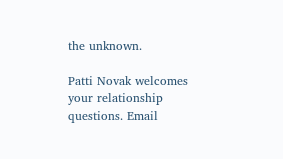the unknown.

Patti Novak welcomes your relationship questions. Email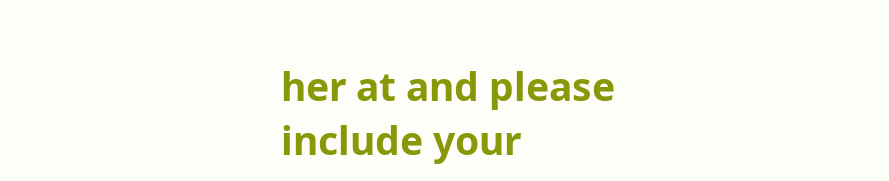her at and please include your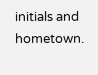initials and hometown.